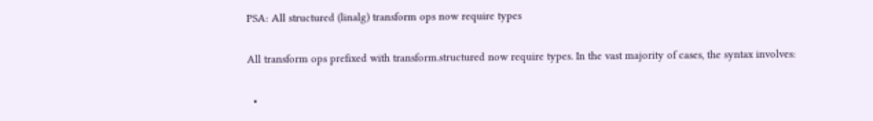PSA: All structured (linalg) transform ops now require types

All transform ops prefixed with transform.structured now require types. In the vast majority of cases, the syntax involves:

  •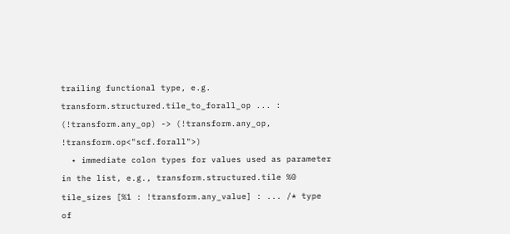trailing functional type, e.g. transform.structured.tile_to_forall_op ... : (!transform.any_op) -> (!transform.any_op, !transform.op<"scf.forall">)
  • immediate colon types for values used as parameter in the list, e.g., transform.structured.tile %0 tile_sizes [%1 : !transform.any_value] : ... /* type of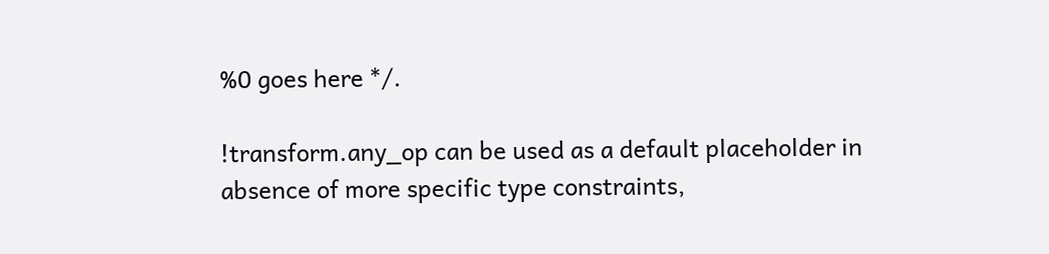%0 goes here */.

!transform.any_op can be used as a default placeholder in absence of more specific type constraints,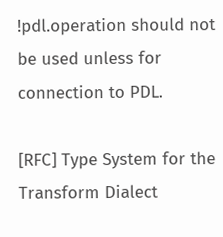!pdl.operation should not be used unless for connection to PDL.

[RFC] Type System for the Transform Dialect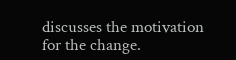discusses the motivation for the change.